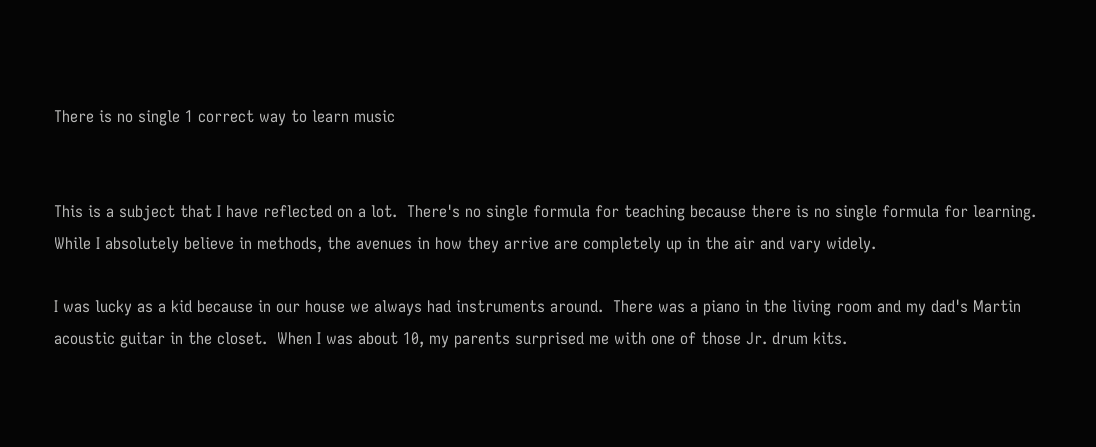There is no single 1 correct way to learn music


This is a subject that I have reflected on a lot.  There's no single formula for teaching because there is no single formula for learning.  While I absolutely believe in methods, the avenues in how they arrive are completely up in the air and vary widely.

I was lucky as a kid because in our house we always had instruments around.  There was a piano in the living room and my dad's Martin acoustic guitar in the closet.  When I was about 10, my parents surprised me with one of those Jr. drum kits.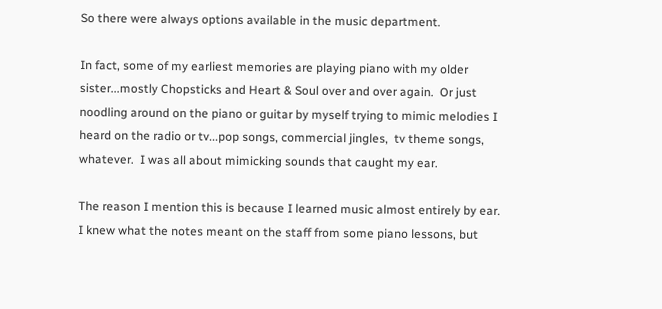So there were always options available in the music department.

In fact, some of my earliest memories are playing piano with my older sister...mostly Chopsticks and Heart & Soul over and over again.  Or just noodling around on the piano or guitar by myself trying to mimic melodies I heard on the radio or tv...pop songs, commercial jingles,  tv theme songs, whatever.  I was all about mimicking sounds that caught my ear.

The reason I mention this is because I learned music almost entirely by ear.  I knew what the notes meant on the staff from some piano lessons, but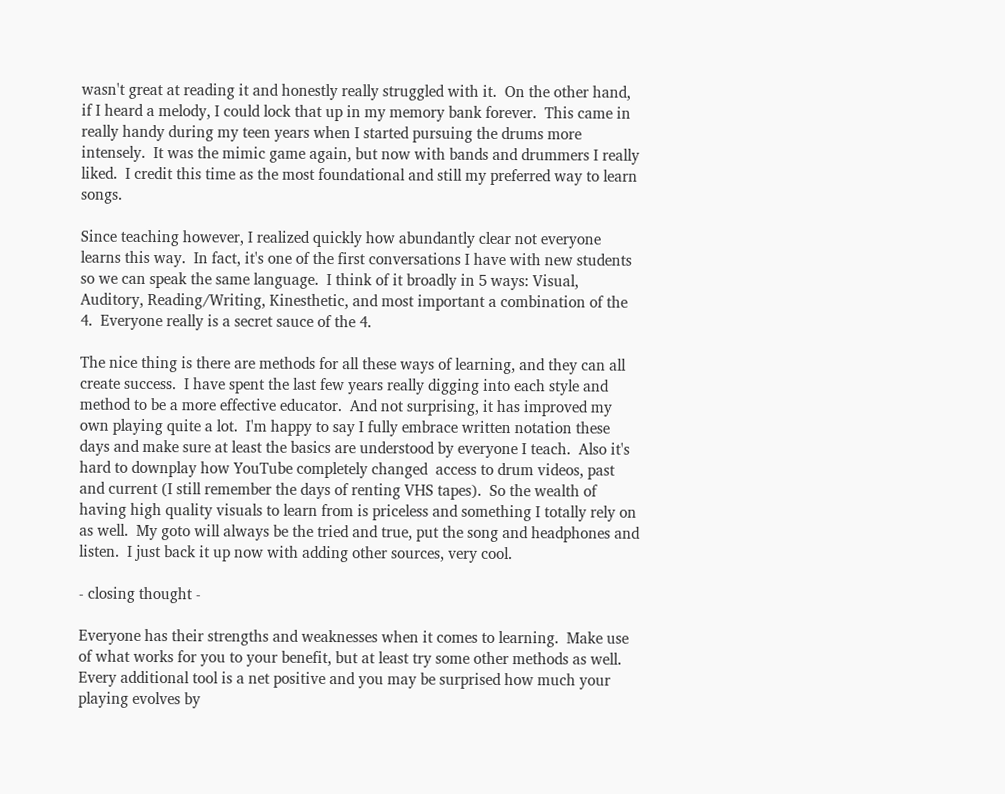wasn't great at reading it and honestly really struggled with it.  On the other hand, if I heard a melody, I could lock that up in my memory bank forever.  This came in really handy during my teen years when I started pursuing the drums more intensely.  It was the mimic game again, but now with bands and drummers I really liked.  I credit this time as the most foundational and still my preferred way to learn songs.

Since teaching however, I realized quickly how abundantly clear not everyone learns this way.  In fact, it's one of the first conversations I have with new students so we can speak the same language.  I think of it broadly in 5 ways: Visual, Auditory, Reading/Writing, Kinesthetic, and most important a combination of the 4.  Everyone really is a secret sauce of the 4.

The nice thing is there are methods for all these ways of learning, and they can all create success.  I have spent the last few years really digging into each style and method to be a more effective educator.  And not surprising, it has improved my own playing quite a lot.  I'm happy to say I fully embrace written notation these days and make sure at least the basics are understood by everyone I teach.  Also it's hard to downplay how YouTube completely changed  access to drum videos, past and current (I still remember the days of renting VHS tapes).  So the wealth of having high quality visuals to learn from is priceless and something I totally rely on as well.  My goto will always be the tried and true, put the song and headphones and listen.  I just back it up now with adding other sources, very cool.

- closing thought -

Everyone has their strengths and weaknesses when it comes to learning.  Make use of what works for you to your benefit, but at least try some other methods as well.  Every additional tool is a net positive and you may be surprised how much your playing evolves by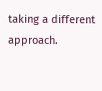taking a different approach.